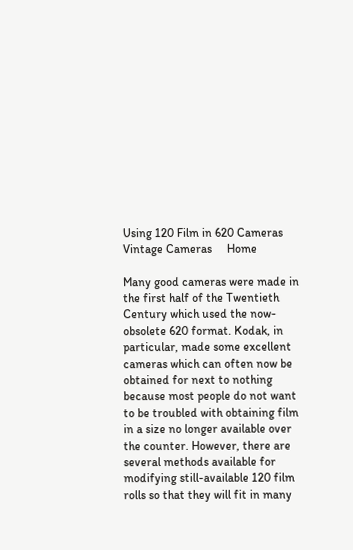Using 120 Film in 620 Cameras
Vintage Cameras     Home

Many good cameras were made in the first half of the Twentieth Century which used the now-obsolete 620 format. Kodak, in particular, made some excellent cameras which can often now be obtained for next to nothing because most people do not want to be troubled with obtaining film in a size no longer available over the counter. However, there are several methods available for modifying still-available 120 film rolls so that they will fit in many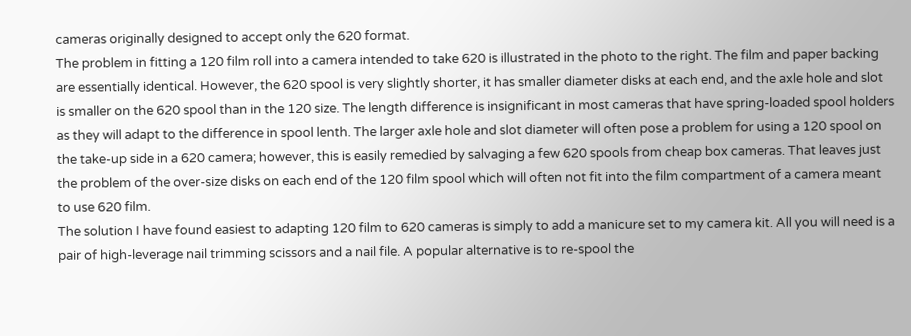cameras originally designed to accept only the 620 format.
The problem in fitting a 120 film roll into a camera intended to take 620 is illustrated in the photo to the right. The film and paper backing are essentially identical. However, the 620 spool is very slightly shorter, it has smaller diameter disks at each end, and the axle hole and slot is smaller on the 620 spool than in the 120 size. The length difference is insignificant in most cameras that have spring-loaded spool holders as they will adapt to the difference in spool lenth. The larger axle hole and slot diameter will often pose a problem for using a 120 spool on the take-up side in a 620 camera; however, this is easily remedied by salvaging a few 620 spools from cheap box cameras. That leaves just the problem of the over-size disks on each end of the 120 film spool which will often not fit into the film compartment of a camera meant to use 620 film.
The solution I have found easiest to adapting 120 film to 620 cameras is simply to add a manicure set to my camera kit. All you will need is a pair of high-leverage nail trimming scissors and a nail file. A popular alternative is to re-spool the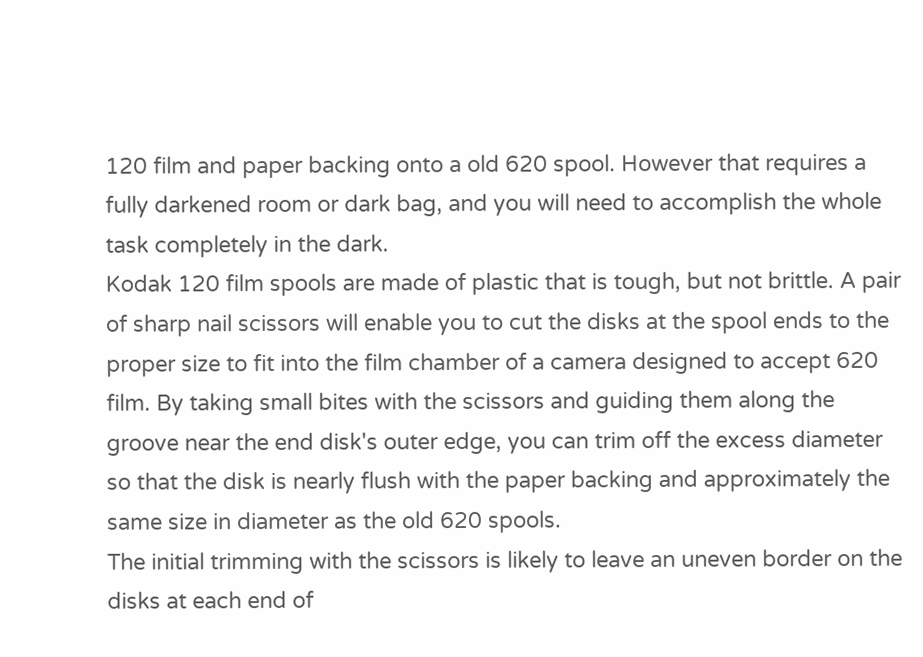120 film and paper backing onto a old 620 spool. However that requires a fully darkened room or dark bag, and you will need to accomplish the whole task completely in the dark.
Kodak 120 film spools are made of plastic that is tough, but not brittle. A pair of sharp nail scissors will enable you to cut the disks at the spool ends to the proper size to fit into the film chamber of a camera designed to accept 620 film. By taking small bites with the scissors and guiding them along the groove near the end disk's outer edge, you can trim off the excess diameter so that the disk is nearly flush with the paper backing and approximately the same size in diameter as the old 620 spools.
The initial trimming with the scissors is likely to leave an uneven border on the disks at each end of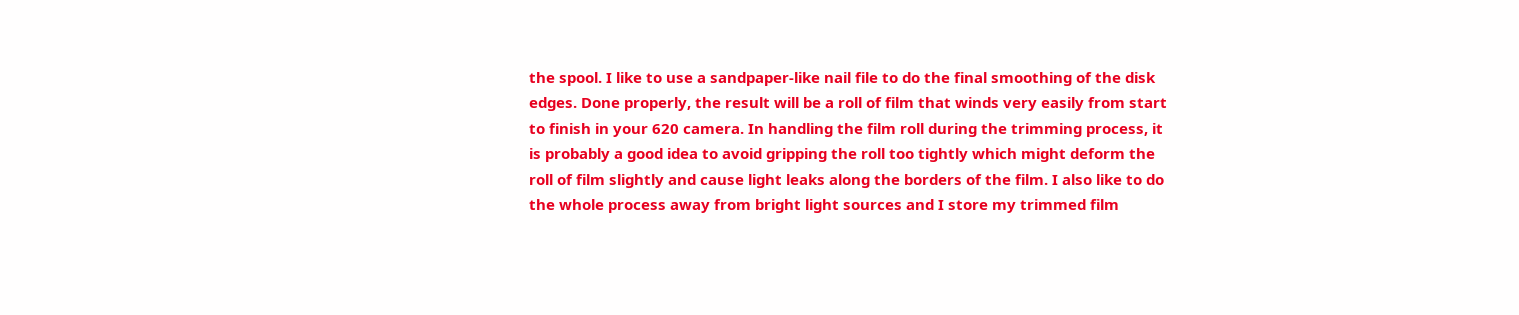the spool. I like to use a sandpaper-like nail file to do the final smoothing of the disk edges. Done properly, the result will be a roll of film that winds very easily from start to finish in your 620 camera. In handling the film roll during the trimming process, it is probably a good idea to avoid gripping the roll too tightly which might deform the roll of film slightly and cause light leaks along the borders of the film. I also like to do the whole process away from bright light sources and I store my trimmed film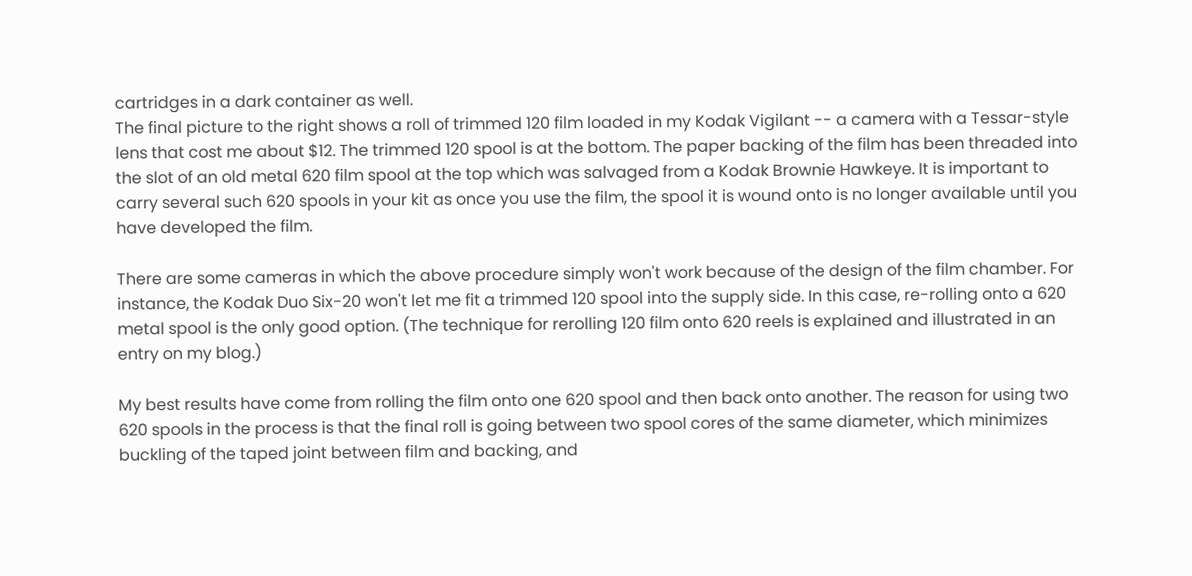cartridges in a dark container as well.
The final picture to the right shows a roll of trimmed 120 film loaded in my Kodak Vigilant -- a camera with a Tessar-style lens that cost me about $12. The trimmed 120 spool is at the bottom. The paper backing of the film has been threaded into the slot of an old metal 620 film spool at the top which was salvaged from a Kodak Brownie Hawkeye. It is important to carry several such 620 spools in your kit as once you use the film, the spool it is wound onto is no longer available until you have developed the film.

There are some cameras in which the above procedure simply won't work because of the design of the film chamber. For instance, the Kodak Duo Six-20 won't let me fit a trimmed 120 spool into the supply side. In this case, re-rolling onto a 620 metal spool is the only good option. (The technique for rerolling 120 film onto 620 reels is explained and illustrated in an entry on my blog.)

My best results have come from rolling the film onto one 620 spool and then back onto another. The reason for using two 620 spools in the process is that the final roll is going between two spool cores of the same diameter, which minimizes buckling of the taped joint between film and backing, and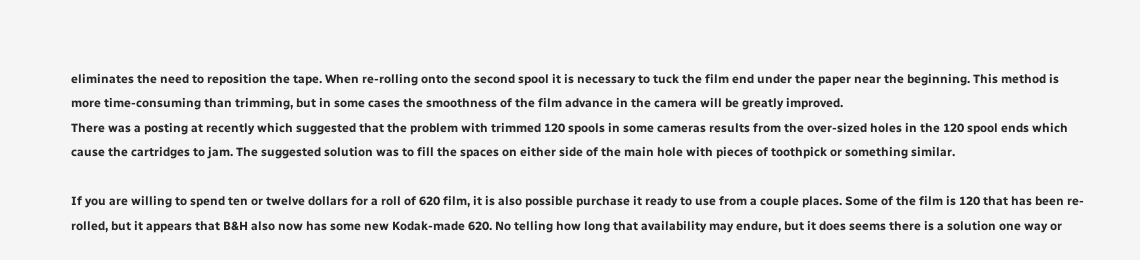eliminates the need to reposition the tape. When re-rolling onto the second spool it is necessary to tuck the film end under the paper near the beginning. This method is more time-consuming than trimming, but in some cases the smoothness of the film advance in the camera will be greatly improved.
There was a posting at recently which suggested that the problem with trimmed 120 spools in some cameras results from the over-sized holes in the 120 spool ends which cause the cartridges to jam. The suggested solution was to fill the spaces on either side of the main hole with pieces of toothpick or something similar.

If you are willing to spend ten or twelve dollars for a roll of 620 film, it is also possible purchase it ready to use from a couple places. Some of the film is 120 that has been re-rolled, but it appears that B&H also now has some new Kodak-made 620. No telling how long that availability may endure, but it does seems there is a solution one way or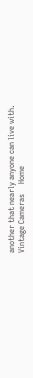another that nearly anyone can live with.
Vintage Cameras     Home